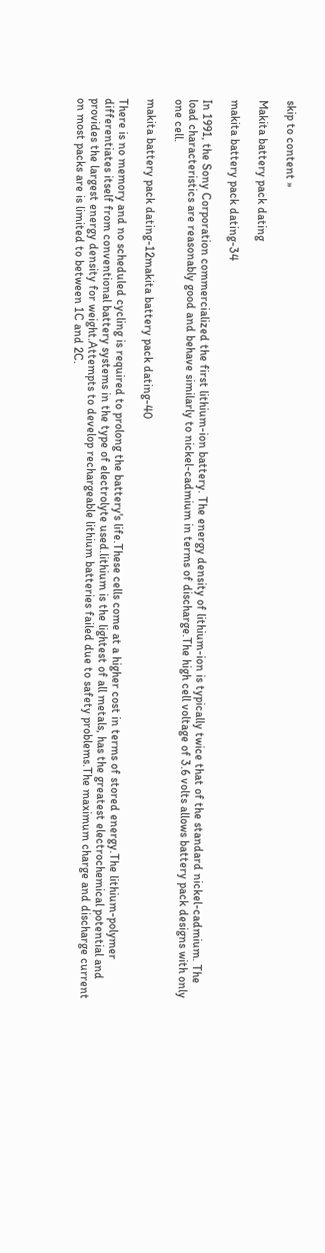skip to content »

Makita battery pack dating

makita battery pack dating-34

In 1991, the Sony Corporation commercialized the first lithium-ion battery. The energy density of lithium-ion is typically twice that of the standard nickel-cadmium. The load characteristics are reasonably good and behave similarly to nickel-cadmium in terms of discharge.The high cell voltage of 3.6 volts allows battery pack designs with only one cell.

makita battery pack dating-12makita battery pack dating-40

There is no memory and no scheduled cycling is required to prolong the battery's life.These cells come at a higher cost in terms of stored energy.The lithium-polymer differentiates itself from conventional battery systems in the type of electrolyte used.lithium is the lightest of all metals, has the greatest electrochemical potential and provides the largest energy density for weight.Attempts to develop rechargeable lithium batteries failed due to safety problems.The maximum charge and discharge current on most packs are is limited to between 1C and 2C.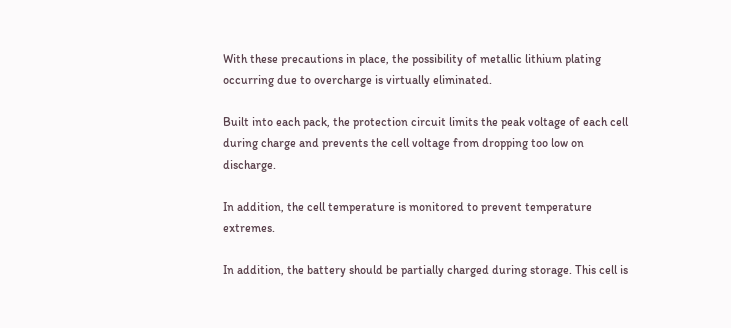With these precautions in place, the possibility of metallic lithium plating occurring due to overcharge is virtually eliminated.

Built into each pack, the protection circuit limits the peak voltage of each cell during charge and prevents the cell voltage from dropping too low on discharge.

In addition, the cell temperature is monitored to prevent temperature extremes.

In addition, the battery should be partially charged during storage. This cell is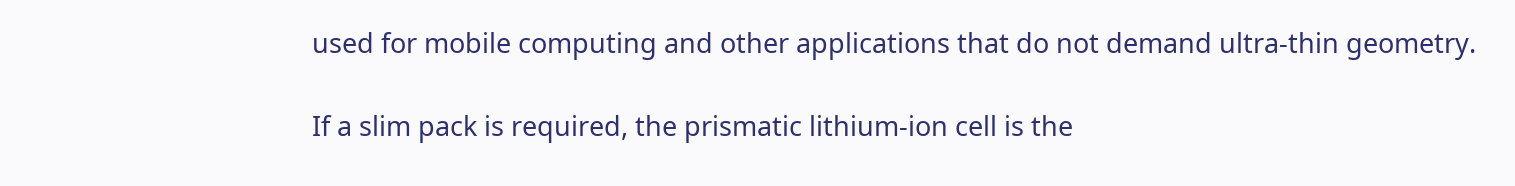used for mobile computing and other applications that do not demand ultra-thin geometry.

If a slim pack is required, the prismatic lithium-ion cell is the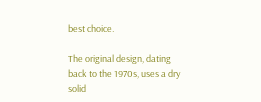best choice.

The original design, dating back to the 1970s, uses a dry solid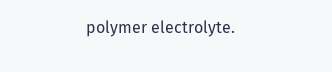polymer electrolyte.